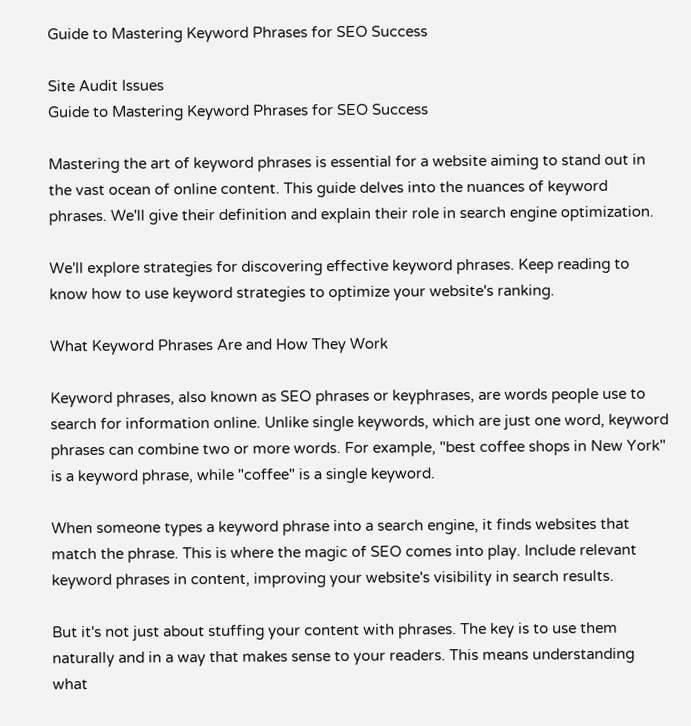Guide to Mastering Keyword Phrases for SEO Success

Site Audit Issues
Guide to Mastering Keyword Phrases for SEO Success

Mastering the art of keyword phrases is essential for a website aiming to stand out in the vast ocean of online content. This guide delves into the nuances of keyword phrases. We'll give their definition and explain their role in search engine optimization.

We'll explore strategies for discovering effective keyword phrases. Keep reading to know how to use keyword strategies to optimize your website's ranking.

What Keyword Phrases Are and How They Work

Keyword phrases, also known as SEO phrases or keyphrases, are words people use to search for information online. Unlike single keywords, which are just one word, keyword phrases can combine two or more words. For example, "best coffee shops in New York" is a keyword phrase, while "coffee" is a single keyword.

When someone types a keyword phrase into a search engine, it finds websites that match the phrase. This is where the magic of SEO comes into play. Include relevant keyword phrases in content, improving your website's visibility in search results.

But it's not just about stuffing your content with phrases. The key is to use them naturally and in a way that makes sense to your readers. This means understanding what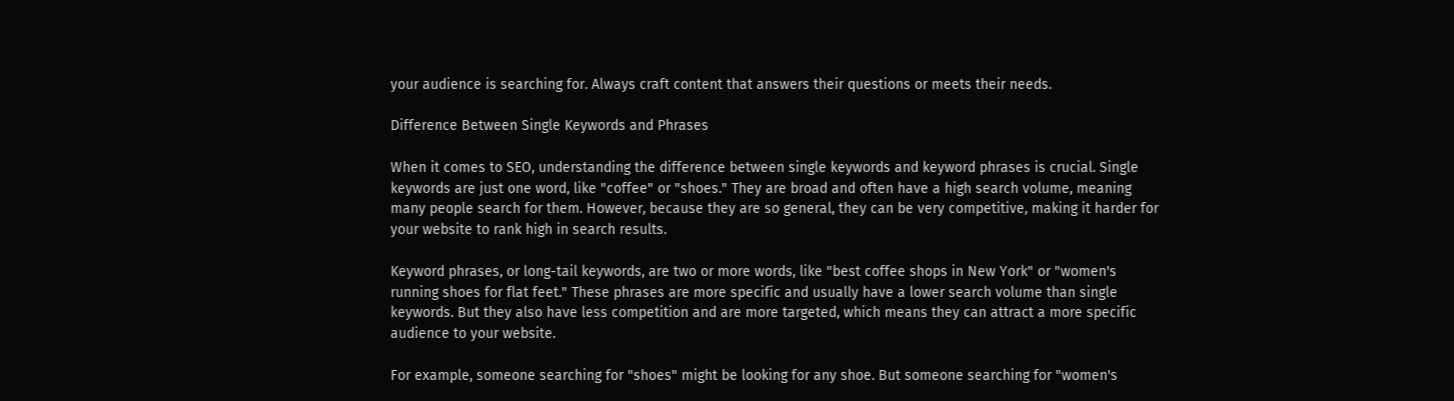your audience is searching for. Always craft content that answers their questions or meets their needs.

Difference Between Single Keywords and Phrases

When it comes to SEO, understanding the difference between single keywords and keyword phrases is crucial. Single keywords are just one word, like "coffee" or "shoes." They are broad and often have a high search volume, meaning many people search for them. However, because they are so general, they can be very competitive, making it harder for your website to rank high in search results.

Keyword phrases, or long-tail keywords, are two or more words, like "best coffee shops in New York" or "women's running shoes for flat feet." These phrases are more specific and usually have a lower search volume than single keywords. But they also have less competition and are more targeted, which means they can attract a more specific audience to your website.

For example, someone searching for "shoes" might be looking for any shoe. But someone searching for "women's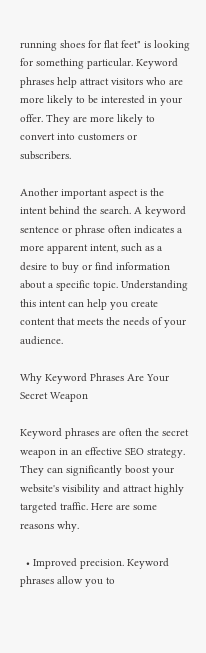running shoes for flat feet" is looking for something particular. Keyword phrases help attract visitors who are more likely to be interested in your offer. They are more likely to convert into customers or subscribers.

Another important aspect is the intent behind the search. A keyword sentence or phrase often indicates a more apparent intent, such as a desire to buy or find information about a specific topic. Understanding this intent can help you create content that meets the needs of your audience.

Why Keyword Phrases Are Your Secret Weapon

Keyword phrases are often the secret weapon in an effective SEO strategy. They can significantly boost your website's visibility and attract highly targeted traffic. Here are some reasons why.

  • Improved precision. Keyword phrases allow you to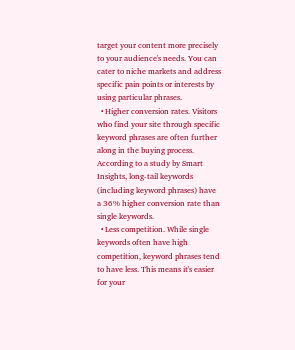target your content more precisely to your audience's needs. You can cater to niche markets and address specific pain points or interests by using particular phrases.
  • Higher conversion rates. Visitors who find your site through specific keyword phrases are often further along in the buying process. According to a study by Smart Insights, long-tail keywords (including keyword phrases) have a 36% higher conversion rate than single keywords.
  • Less competition. While single keywords often have high competition, keyword phrases tend to have less. This means it's easier for your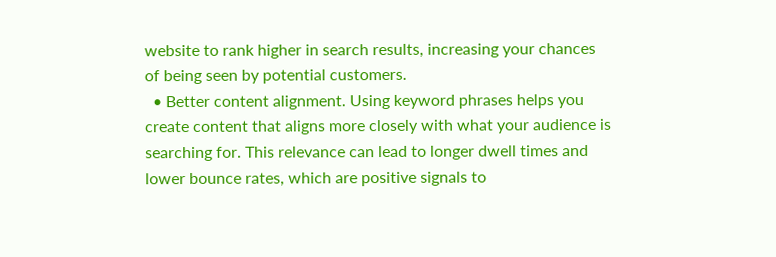website to rank higher in search results, increasing your chances of being seen by potential customers.
  • Better content alignment. Using keyword phrases helps you create content that aligns more closely with what your audience is searching for. This relevance can lead to longer dwell times and lower bounce rates, which are positive signals to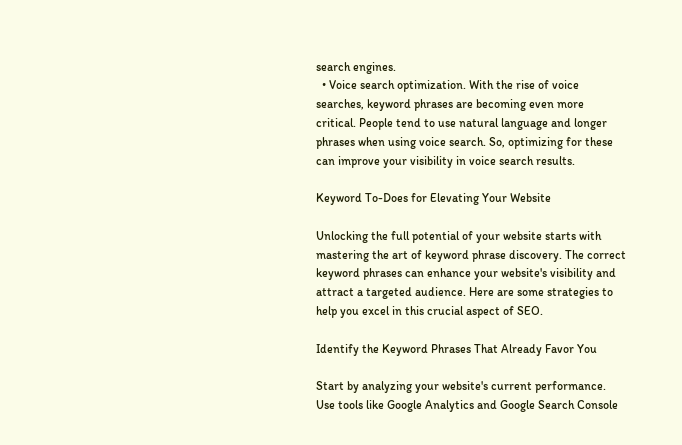search engines.
  • Voice search optimization. With the rise of voice searches, keyword phrases are becoming even more critical. People tend to use natural language and longer phrases when using voice search. So, optimizing for these can improve your visibility in voice search results.

Keyword To-Does for Elevating Your Website

Unlocking the full potential of your website starts with mastering the art of keyword phrase discovery. The correct keyword phrases can enhance your website's visibility and attract a targeted audience. Here are some strategies to help you excel in this crucial aspect of SEO.

Identify the Keyword Phrases That Already Favor You

Start by analyzing your website's current performance. Use tools like Google Analytics and Google Search Console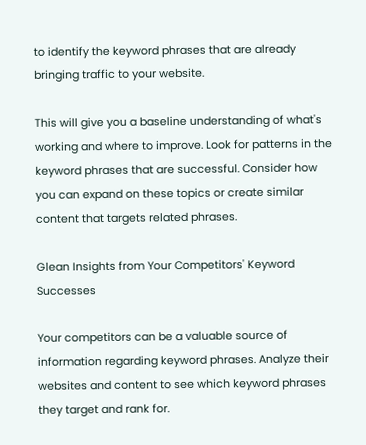to identify the keyword phrases that are already bringing traffic to your website.

This will give you a baseline understanding of what's working and where to improve. Look for patterns in the keyword phrases that are successful. Consider how you can expand on these topics or create similar content that targets related phrases.

Glean Insights from Your Competitors' Keyword Successes

Your competitors can be a valuable source of information regarding keyword phrases. Analyze their websites and content to see which keyword phrases they target and rank for.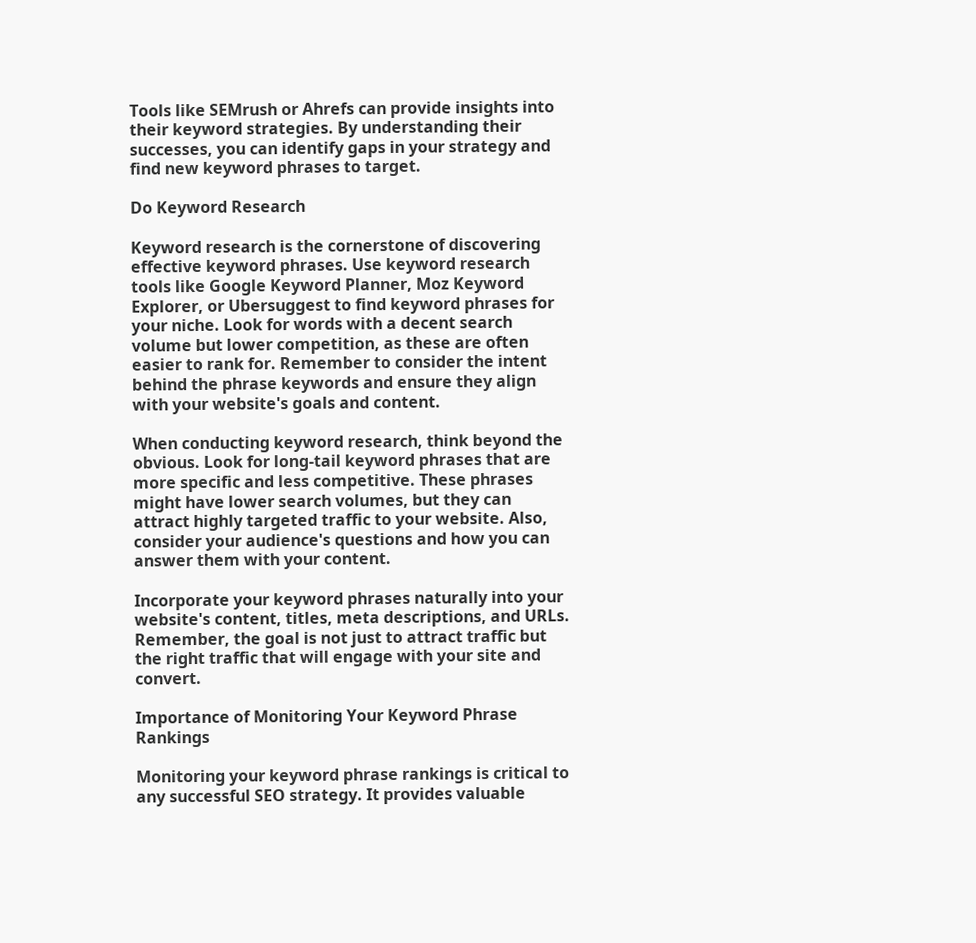Tools like SEMrush or Ahrefs can provide insights into their keyword strategies. By understanding their successes, you can identify gaps in your strategy and find new keyword phrases to target.

Do Keyword Research

Keyword research is the cornerstone of discovering effective keyword phrases. Use keyword research tools like Google Keyword Planner, Moz Keyword Explorer, or Ubersuggest to find keyword phrases for your niche. Look for words with a decent search volume but lower competition, as these are often easier to rank for. Remember to consider the intent behind the phrase keywords and ensure they align with your website's goals and content.

When conducting keyword research, think beyond the obvious. Look for long-tail keyword phrases that are more specific and less competitive. These phrases might have lower search volumes, but they can attract highly targeted traffic to your website. Also, consider your audience's questions and how you can answer them with your content.

Incorporate your keyword phrases naturally into your website's content, titles, meta descriptions, and URLs. Remember, the goal is not just to attract traffic but the right traffic that will engage with your site and convert.

Importance of Monitoring Your Keyword Phrase Rankings

Monitoring your keyword phrase rankings is critical to any successful SEO strategy. It provides valuable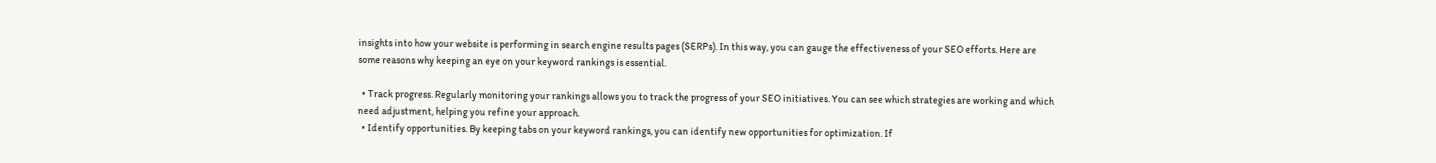insights into how your website is performing in search engine results pages (SERPs). In this way, you can gauge the effectiveness of your SEO efforts. Here are some reasons why keeping an eye on your keyword rankings is essential.

  • Track progress. Regularly monitoring your rankings allows you to track the progress of your SEO initiatives. You can see which strategies are working and which need adjustment, helping you refine your approach.
  • Identify opportunities. By keeping tabs on your keyword rankings, you can identify new opportunities for optimization. If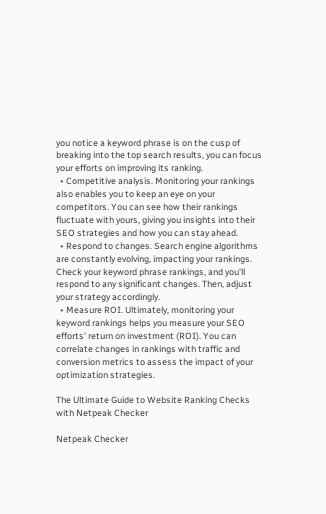you notice a keyword phrase is on the cusp of breaking into the top search results, you can focus your efforts on improving its ranking.
  • Competitive analysis. Monitoring your rankings also enables you to keep an eye on your competitors. You can see how their rankings fluctuate with yours, giving you insights into their SEO strategies and how you can stay ahead.
  • Respond to changes. Search engine algorithms are constantly evolving, impacting your rankings. Check your keyword phrase rankings, and you'll respond to any significant changes. Then, adjust your strategy accordingly.
  • Measure ROI. Ultimately, monitoring your keyword rankings helps you measure your SEO efforts' return on investment (ROI). You can correlate changes in rankings with traffic and conversion metrics to assess the impact of your optimization strategies.

The Ultimate Guide to Website Ranking Checks with Netpeak Checker

Netpeak Checker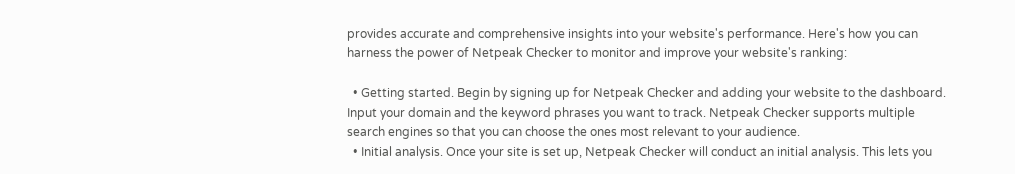provides accurate and comprehensive insights into your website's performance. Here's how you can harness the power of Netpeak Checker to monitor and improve your website's ranking:

  • Getting started. Begin by signing up for Netpeak Checker and adding your website to the dashboard. Input your domain and the keyword phrases you want to track. Netpeak Checker supports multiple search engines so that you can choose the ones most relevant to your audience.
  • Initial analysis. Once your site is set up, Netpeak Checker will conduct an initial analysis. This lets you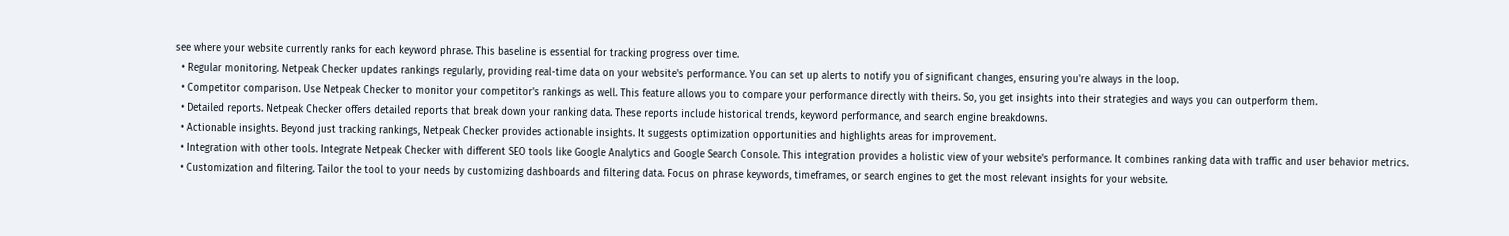see where your website currently ranks for each keyword phrase. This baseline is essential for tracking progress over time.
  • Regular monitoring. Netpeak Checker updates rankings regularly, providing real-time data on your website's performance. You can set up alerts to notify you of significant changes, ensuring you're always in the loop.
  • Competitor comparison. Use Netpeak Checker to monitor your competitor's rankings as well. This feature allows you to compare your performance directly with theirs. So, you get insights into their strategies and ways you can outperform them.
  • Detailed reports. Netpeak Checker offers detailed reports that break down your ranking data. These reports include historical trends, keyword performance, and search engine breakdowns.
  • Actionable insights. Beyond just tracking rankings, Netpeak Checker provides actionable insights. It suggests optimization opportunities and highlights areas for improvement.
  • Integration with other tools. Integrate Netpeak Checker with different SEO tools like Google Analytics and Google Search Console. This integration provides a holistic view of your website's performance. It combines ranking data with traffic and user behavior metrics.
  • Customization and filtering. Tailor the tool to your needs by customizing dashboards and filtering data. Focus on phrase keywords, timeframes, or search engines to get the most relevant insights for your website.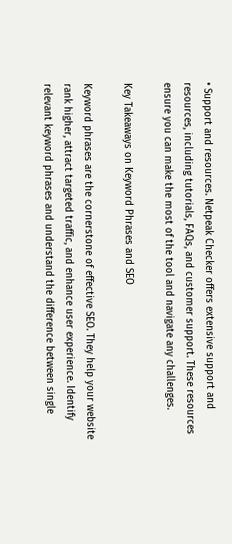• Support and resources. Netpeak Checker offers extensive support and resources, including tutorials, FAQs, and customer support. These resources ensure you can make the most of the tool and navigate any challenges.

Key Takeaways on Keyword Phrases and SEO

Keyword phrases are the cornerstone of effective SEO. They help your website rank higher, attract targeted traffic, and enhance user experience. Identify relevant keyword phrases and understand the difference between single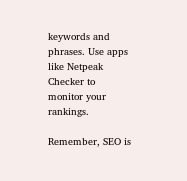keywords and phrases. Use apps like Netpeak Checker to monitor your rankings.

Remember, SEO is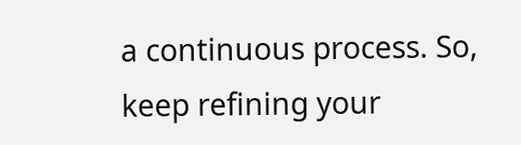a continuous process. So, keep refining your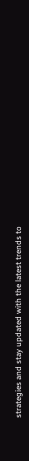strategies and stay updated with the latest trends to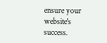ensure your website's success.